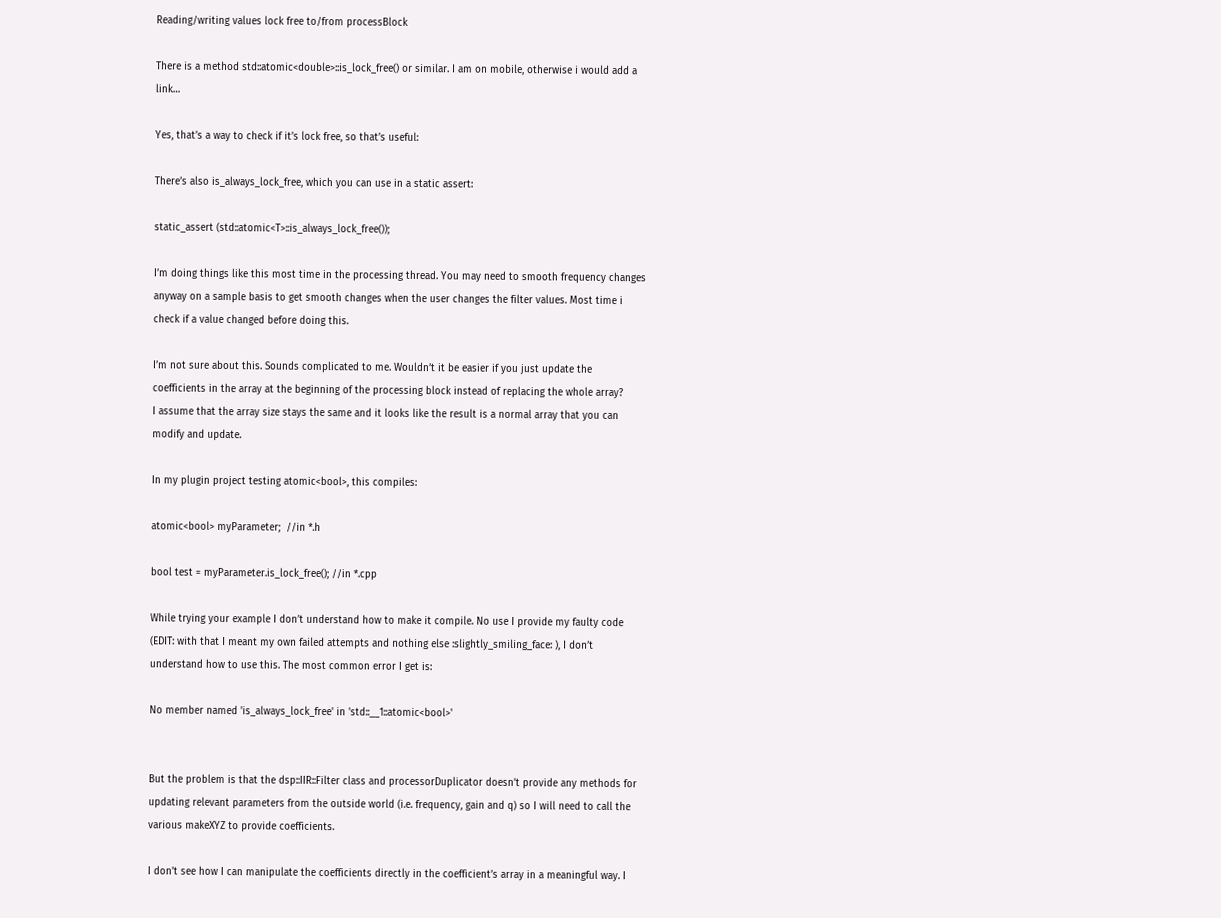Reading/writing values lock free to/from processBlock

There is a method std::atomic<double>::is_lock_free() or similar. I am on mobile, otherwise i would add a link…

Yes, that’s a way to check if it’s lock free, so that’s useful:

There’s also is_always_lock_free, which you can use in a static assert:

static_assert (std::atomic<T>::is_always_lock_free());

I’m doing things like this most time in the processing thread. You may need to smooth frequency changes anyway on a sample basis to get smooth changes when the user changes the filter values. Most time i check if a value changed before doing this.

I’m not sure about this. Sounds complicated to me. Wouldn’t it be easier if you just update the coefficients in the array at the beginning of the processing block instead of replacing the whole array?
I assume that the array size stays the same and it looks like the result is a normal array that you can modify and update.

In my plugin project testing atomic<bool>, this compiles:

atomic<bool> myParameter;  //in *.h

bool test = myParameter.is_lock_free(); //in *.cpp

While trying your example I don’t understand how to make it compile. No use I provide my faulty code (EDIT: with that I meant my own failed attempts and nothing else :slightly_smiling_face: ), I don’t understand how to use this. The most common error I get is:

No member named 'is_always_lock_free' in 'std::__1::atomic<bool>'


But the problem is that the dsp::IIR::Filter class and processorDuplicator doesn’t provide any methods for updating relevant parameters from the outside world (i.e. frequency, gain and q) so I will need to call the various makeXYZ to provide coefficients.

I don’t see how I can manipulate the coefficients directly in the coefficient’s array in a meaningful way. I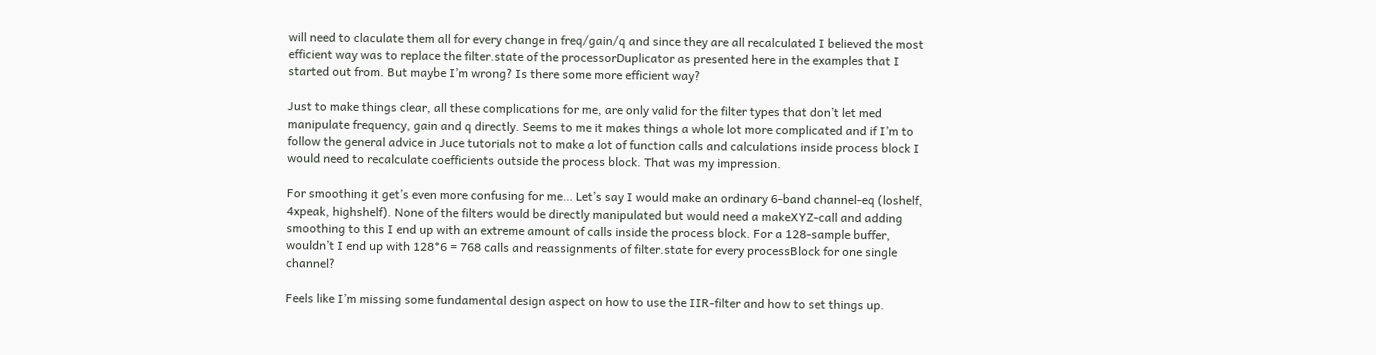will need to claculate them all for every change in freq/gain/q and since they are all recalculated I believed the most efficient way was to replace the filter.state of the processorDuplicator as presented here in the examples that I started out from. But maybe I’m wrong? Is there some more efficient way?

Just to make things clear, all these complications for me, are only valid for the filter types that don’t let med manipulate frequency, gain and q directly. Seems to me it makes things a whole lot more complicated and if I’m to follow the general advice in Juce tutorials not to make a lot of function calls and calculations inside process block I would need to recalculate coefficients outside the process block. That was my impression.

For smoothing it get’s even more confusing for me… Let’s say I would make an ordinary 6-band channel-eq (loshelf, 4xpeak, highshelf). None of the filters would be directly manipulated but would need a makeXYZ-call and adding smoothing to this I end up with an extreme amount of calls inside the process block. For a 128-sample buffer, wouldn’t I end up with 128*6 = 768 calls and reassignments of filter.state for every processBlock for one single channel?

Feels like I’m missing some fundamental design aspect on how to use the IIR-filter and how to set things up.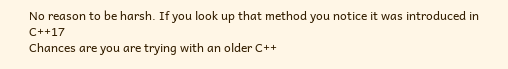No reason to be harsh. If you look up that method you notice it was introduced in C++17
Chances are you are trying with an older C++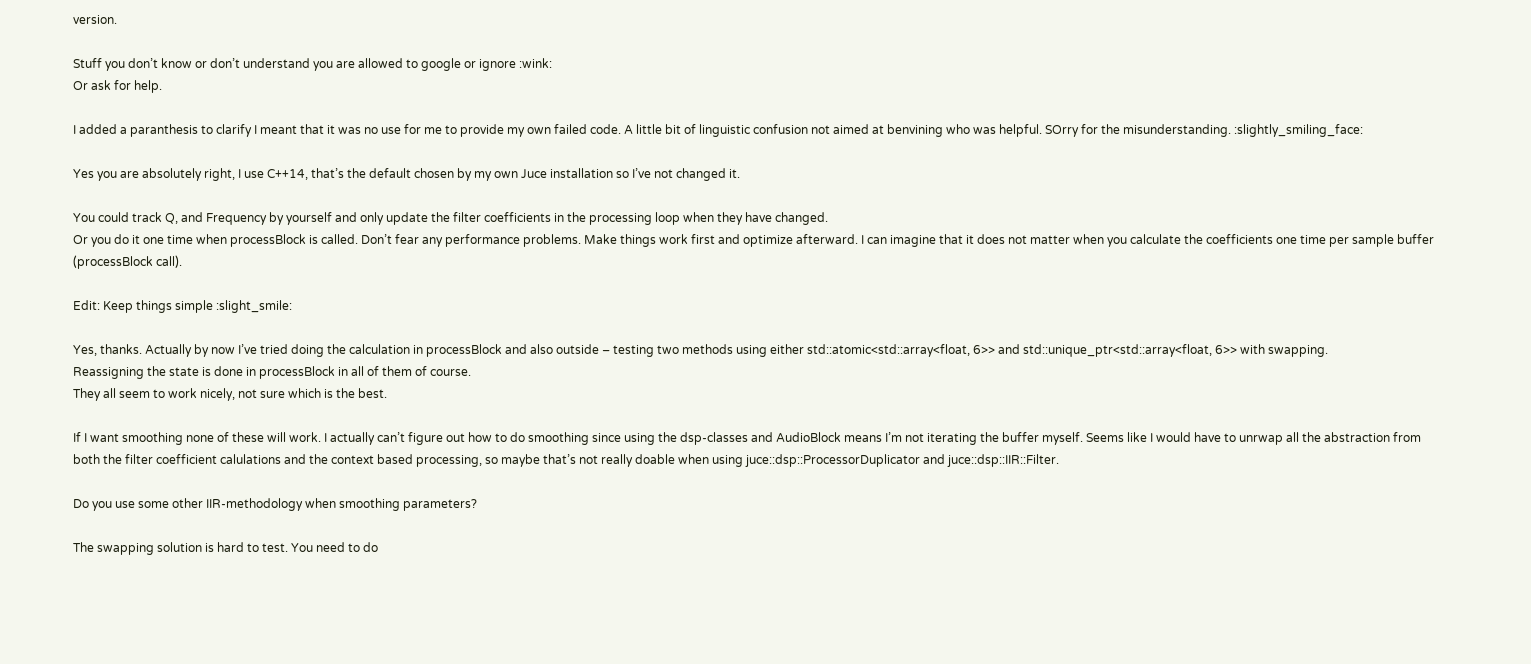version.

Stuff you don’t know or don’t understand you are allowed to google or ignore :wink:
Or ask for help.

I added a paranthesis to clarify I meant that it was no use for me to provide my own failed code. A little bit of linguistic confusion not aimed at benvining who was helpful. SOrry for the misunderstanding. :slightly_smiling_face:

Yes you are absolutely right, I use C++14, that’s the default chosen by my own Juce installation so I’ve not changed it.

You could track Q, and Frequency by yourself and only update the filter coefficients in the processing loop when they have changed.
Or you do it one time when processBlock is called. Don’t fear any performance problems. Make things work first and optimize afterward. I can imagine that it does not matter when you calculate the coefficients one time per sample buffer (processBlock call).

Edit: Keep things simple :slight_smile:

Yes, thanks. Actually by now I’ve tried doing the calculation in processBlock and also outside – testing two methods using either std::atomic<std::array<float, 6>> and std::unique_ptr<std::array<float, 6>> with swapping.
Reassigning the state is done in processBlock in all of them of course.
They all seem to work nicely, not sure which is the best.

If I want smoothing none of these will work. I actually can’t figure out how to do smoothing since using the dsp-classes and AudioBlock means I’m not iterating the buffer myself. Seems like I would have to unrwap all the abstraction from both the filter coefficient calulations and the context based processing, so maybe that’s not really doable when using juce::dsp::ProcessorDuplicator and juce::dsp::IIR::Filter.

Do you use some other IIR-methodology when smoothing parameters?

The swapping solution is hard to test. You need to do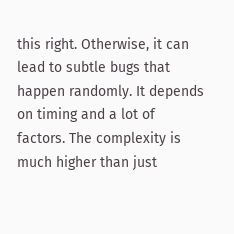this right. Otherwise, it can lead to subtle bugs that happen randomly. It depends on timing and a lot of factors. The complexity is much higher than just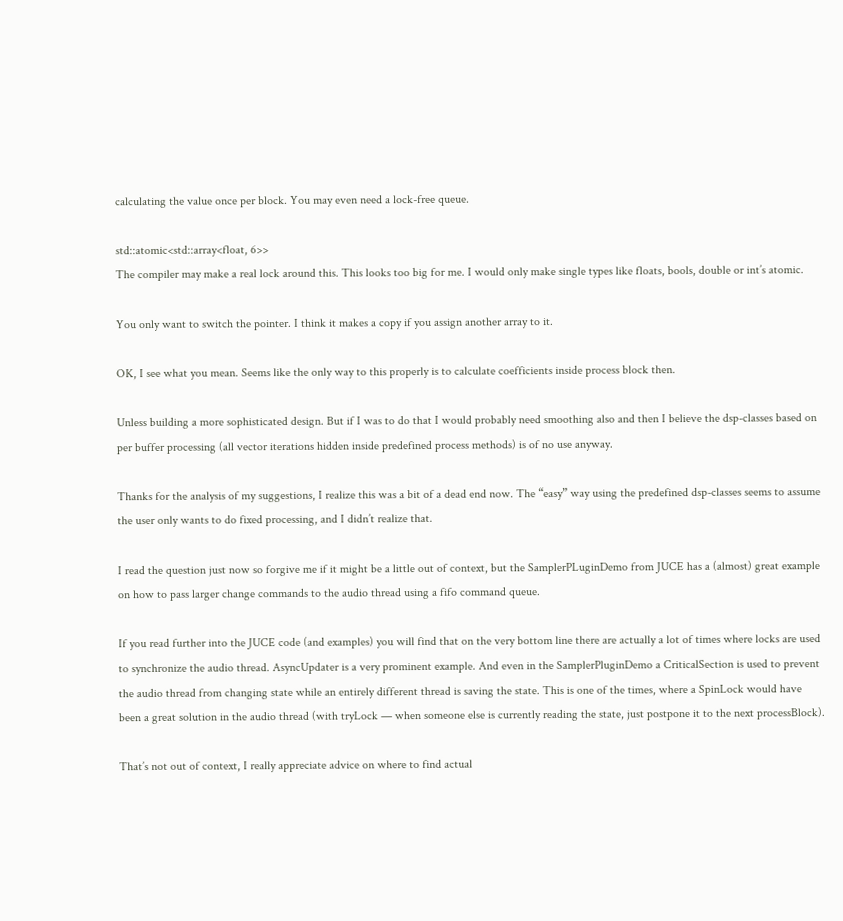calculating the value once per block. You may even need a lock-free queue.

std::atomic<std::array<float, 6>>
The compiler may make a real lock around this. This looks too big for me. I would only make single types like floats, bools, double or int’s atomic.

You only want to switch the pointer. I think it makes a copy if you assign another array to it.

OK, I see what you mean. Seems like the only way to this properly is to calculate coefficients inside process block then.

Unless building a more sophisticated design. But if I was to do that I would probably need smoothing also and then I believe the dsp-classes based on per buffer processing (all vector iterations hidden inside predefined process methods) is of no use anyway.

Thanks for the analysis of my suggestions, I realize this was a bit of a dead end now. The “easy” way using the predefined dsp-classes seems to assume the user only wants to do fixed processing, and I didn’t realize that.

I read the question just now so forgive me if it might be a little out of context, but the SamplerPLuginDemo from JUCE has a (almost) great example on how to pass larger change commands to the audio thread using a fifo command queue.

If you read further into the JUCE code (and examples) you will find that on the very bottom line there are actually a lot of times where locks are used to synchronize the audio thread. AsyncUpdater is a very prominent example. And even in the SamplerPluginDemo a CriticalSection is used to prevent the audio thread from changing state while an entirely different thread is saving the state. This is one of the times, where a SpinLock would have been a great solution in the audio thread (with tryLock — when someone else is currently reading the state, just postpone it to the next processBlock).

That’s not out of context, I really appreciate advice on where to find actual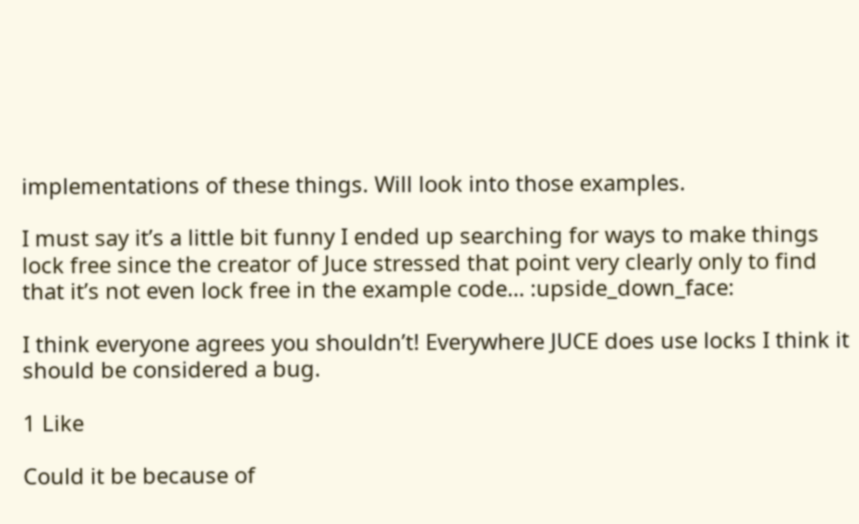implementations of these things. Will look into those examples.

I must say it’s a little bit funny I ended up searching for ways to make things lock free since the creator of Juce stressed that point very clearly only to find that it’s not even lock free in the example code… :upside_down_face:

I think everyone agrees you shouldn’t! Everywhere JUCE does use locks I think it should be considered a bug.

1 Like

Could it be because of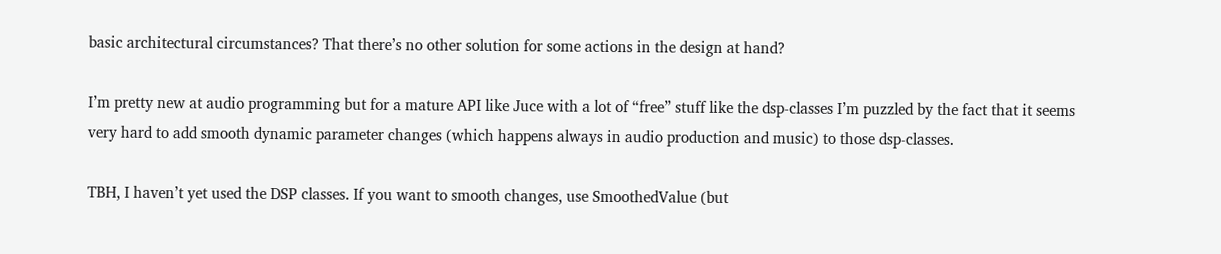basic architectural circumstances? That there’s no other solution for some actions in the design at hand?

I’m pretty new at audio programming but for a mature API like Juce with a lot of “free” stuff like the dsp-classes I’m puzzled by the fact that it seems very hard to add smooth dynamic parameter changes (which happens always in audio production and music) to those dsp-classes.

TBH, I haven’t yet used the DSP classes. If you want to smooth changes, use SmoothedValue (but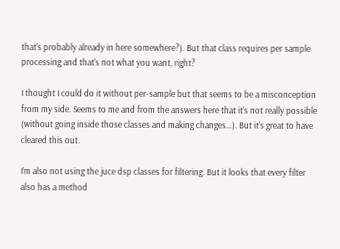that’s probably already in here somewhere?). But that class requires per sample processing and that’s not what you want, right?

I thought I could do it without per-sample but that seems to be a misconception from my side. Seems to me and from the answers here that it’s not really possible (without going inside those classes and making changes…). But it’s great to have cleared this out.

I’m also not using the juce dsp classes for filtering. But it looks that every filter also has a method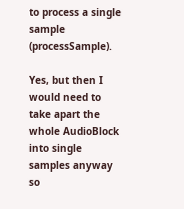to process a single sample (processSample).

Yes, but then I would need to take apart the whole AudioBlock into single samples anyway so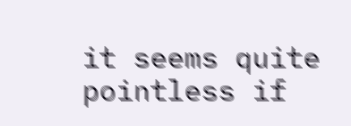it seems quite pointless if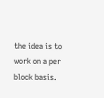the idea is to work on a per block basis.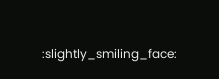:slightly_smiling_face: